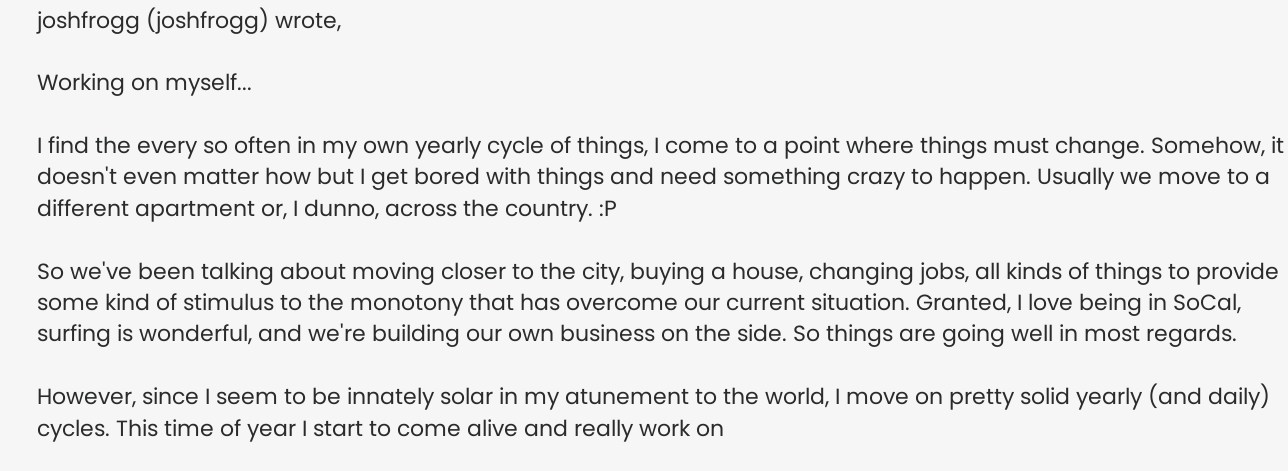joshfrogg (joshfrogg) wrote,

Working on myself...

I find the every so often in my own yearly cycle of things, I come to a point where things must change. Somehow, it doesn't even matter how but I get bored with things and need something crazy to happen. Usually we move to a different apartment or, I dunno, across the country. :P

So we've been talking about moving closer to the city, buying a house, changing jobs, all kinds of things to provide some kind of stimulus to the monotony that has overcome our current situation. Granted, I love being in SoCal, surfing is wonderful, and we're building our own business on the side. So things are going well in most regards.

However, since I seem to be innately solar in my atunement to the world, I move on pretty solid yearly (and daily) cycles. This time of year I start to come alive and really work on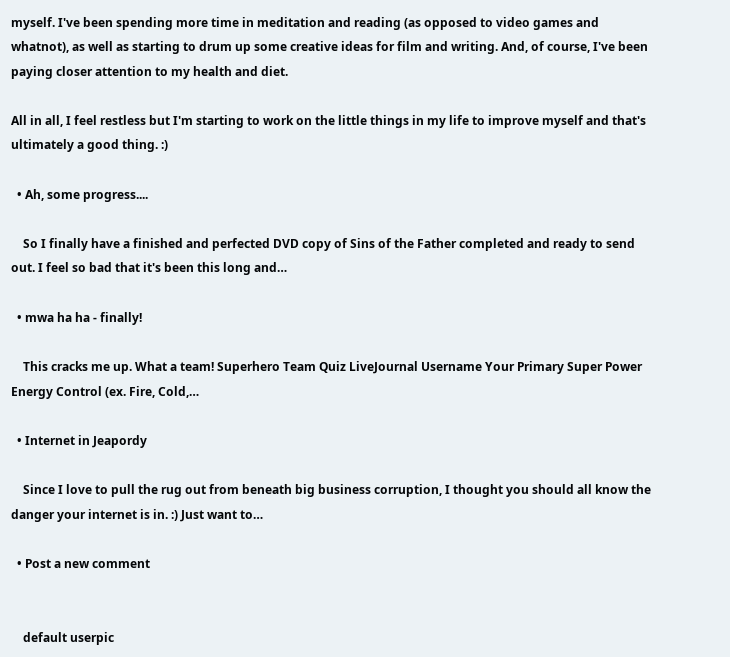myself. I've been spending more time in meditation and reading (as opposed to video games and whatnot), as well as starting to drum up some creative ideas for film and writing. And, of course, I've been paying closer attention to my health and diet.

All in all, I feel restless but I'm starting to work on the little things in my life to improve myself and that's ultimately a good thing. :)

  • Ah, some progress....

    So I finally have a finished and perfected DVD copy of Sins of the Father completed and ready to send out. I feel so bad that it's been this long and…

  • mwa ha ha - finally!

    This cracks me up. What a team! Superhero Team Quiz LiveJournal Username Your Primary Super Power Energy Control (ex. Fire, Cold,…

  • Internet in Jeapordy

    Since I love to pull the rug out from beneath big business corruption, I thought you should all know the danger your internet is in. :) Just want to…

  • Post a new comment


    default userpic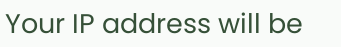Your IP address will be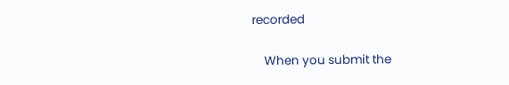recorded

    When you submit the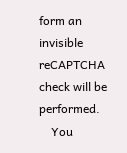form an invisible reCAPTCHA check will be performed.
    You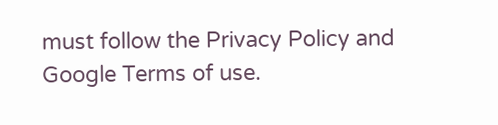must follow the Privacy Policy and Google Terms of use.